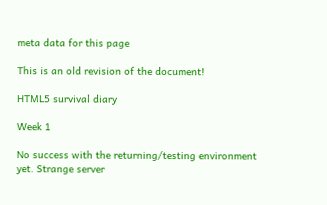meta data for this page

This is an old revision of the document!

HTML5 survival diary

Week 1

No success with the returning/testing environment yet. Strange server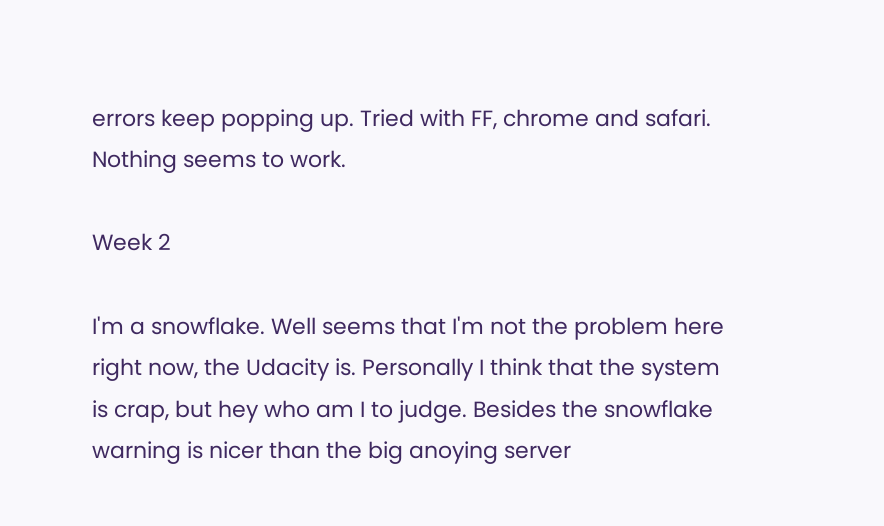errors keep popping up. Tried with FF, chrome and safari. Nothing seems to work.

Week 2

I'm a snowflake. Well seems that I'm not the problem here right now, the Udacity is. Personally I think that the system is crap, but hey who am I to judge. Besides the snowflake warning is nicer than the big anoying server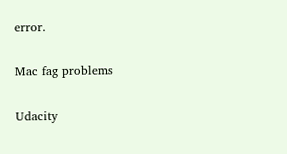error.

Mac fag problems

Udacity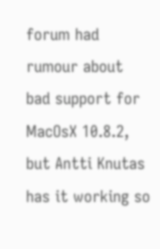forum had rumour about bad support for MacOsX 10.8.2, but Antti Knutas has it working so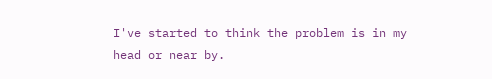I've started to think the problem is in my head or near by.